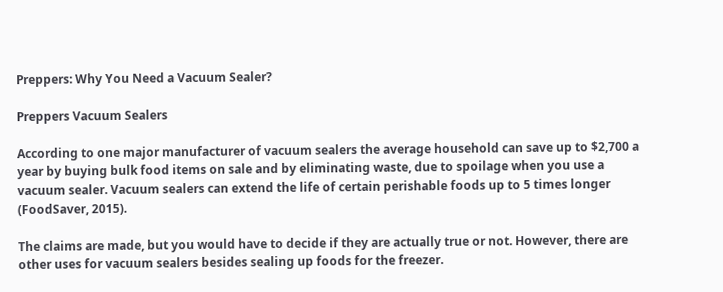Preppers: Why You Need a Vacuum Sealer?

Preppers Vacuum Sealers

According to one major manufacturer of vacuum sealers the average household can save up to $2,700 a year by buying bulk food items on sale and by eliminating waste, due to spoilage when you use a vacuum sealer. Vacuum sealers can extend the life of certain perishable foods up to 5 times longer (FoodSaver, 2015).

The claims are made, but you would have to decide if they are actually true or not. However, there are other uses for vacuum sealers besides sealing up foods for the freezer.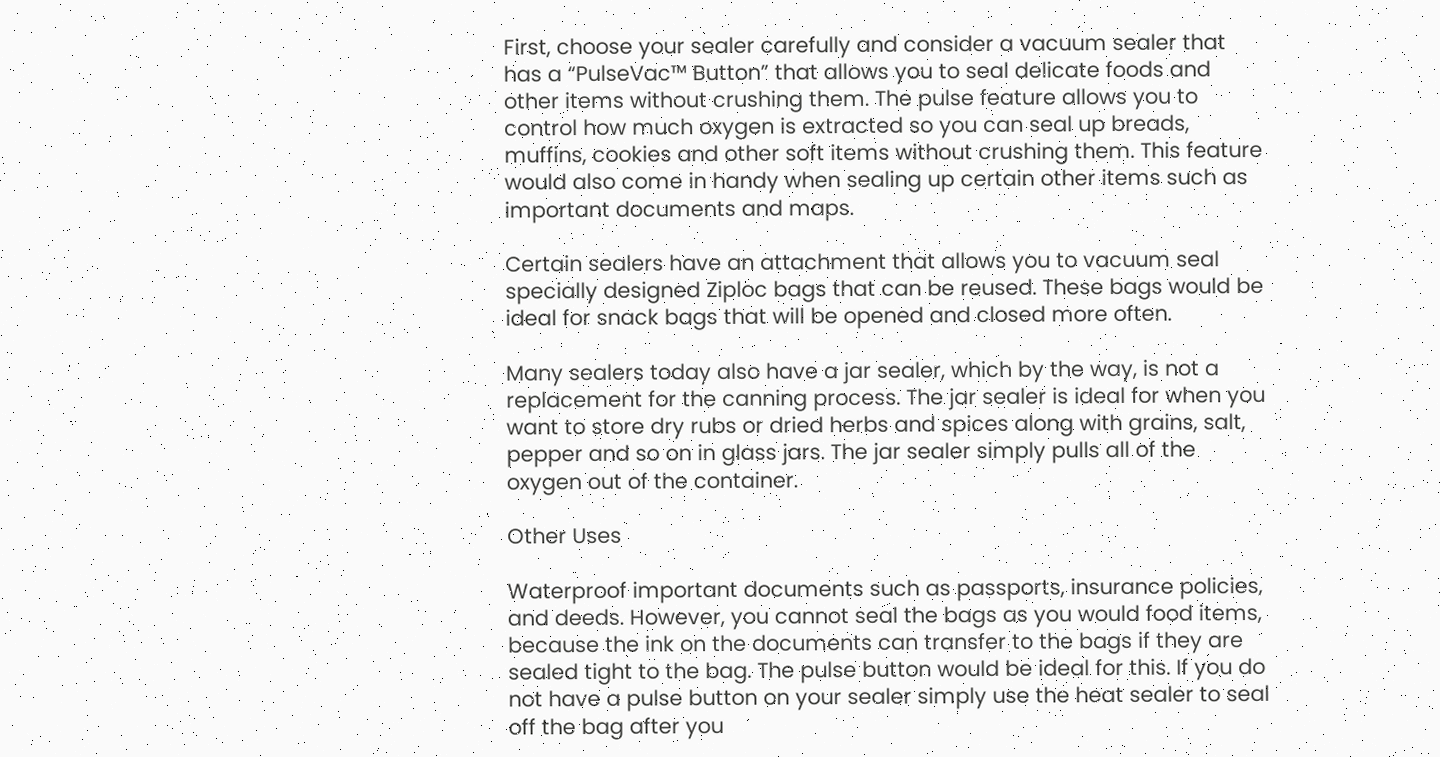First, choose your sealer carefully and consider a vacuum sealer that has a “PulseVac™ Button” that allows you to seal delicate foods and other items without crushing them. The pulse feature allows you to control how much oxygen is extracted so you can seal up breads, muffins, cookies and other soft items without crushing them. This feature would also come in handy when sealing up certain other items such as important documents and maps.

Certain sealers have an attachment that allows you to vacuum seal specially designed Ziploc bags that can be reused. These bags would be ideal for snack bags that will be opened and closed more often.

Many sealers today also have a jar sealer, which by the way, is not a replacement for the canning process. The jar sealer is ideal for when you want to store dry rubs or dried herbs and spices along with grains, salt, pepper and so on in glass jars. The jar sealer simply pulls all of the oxygen out of the container.

Other Uses

Waterproof important documents such as passports, insurance policies, and deeds. However, you cannot seal the bags as you would food items, because the ink on the documents can transfer to the bags if they are sealed tight to the bag. The pulse button would be ideal for this. If you do not have a pulse button on your sealer simply use the heat sealer to seal off the bag after you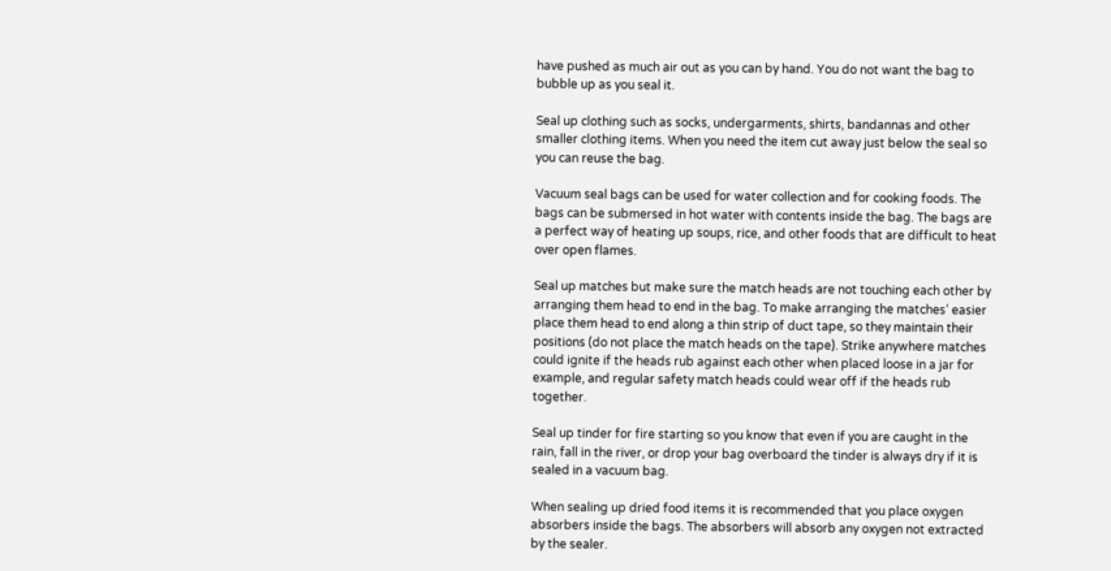have pushed as much air out as you can by hand. You do not want the bag to bubble up as you seal it.

Seal up clothing such as socks, undergarments, shirts, bandannas and other smaller clothing items. When you need the item cut away just below the seal so you can reuse the bag.

Vacuum seal bags can be used for water collection and for cooking foods. The bags can be submersed in hot water with contents inside the bag. The bags are a perfect way of heating up soups, rice, and other foods that are difficult to heat over open flames.

Seal up matches but make sure the match heads are not touching each other by arranging them head to end in the bag. To make arranging the matches’ easier place them head to end along a thin strip of duct tape, so they maintain their positions (do not place the match heads on the tape). Strike anywhere matches could ignite if the heads rub against each other when placed loose in a jar for example, and regular safety match heads could wear off if the heads rub together.

Seal up tinder for fire starting so you know that even if you are caught in the rain, fall in the river, or drop your bag overboard the tinder is always dry if it is sealed in a vacuum bag.

When sealing up dried food items it is recommended that you place oxygen absorbers inside the bags. The absorbers will absorb any oxygen not extracted by the sealer.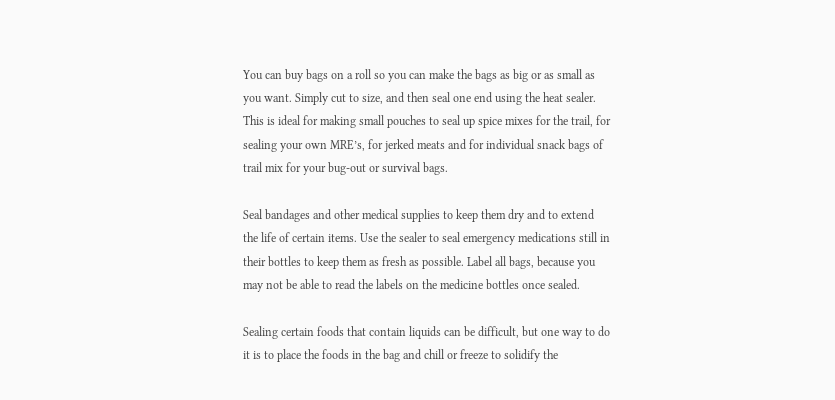You can buy bags on a roll so you can make the bags as big or as small as you want. Simply cut to size, and then seal one end using the heat sealer. This is ideal for making small pouches to seal up spice mixes for the trail, for sealing your own MRE’s, for jerked meats and for individual snack bags of trail mix for your bug-out or survival bags.

Seal bandages and other medical supplies to keep them dry and to extend the life of certain items. Use the sealer to seal emergency medications still in their bottles to keep them as fresh as possible. Label all bags, because you may not be able to read the labels on the medicine bottles once sealed.

Sealing certain foods that contain liquids can be difficult, but one way to do it is to place the foods in the bag and chill or freeze to solidify the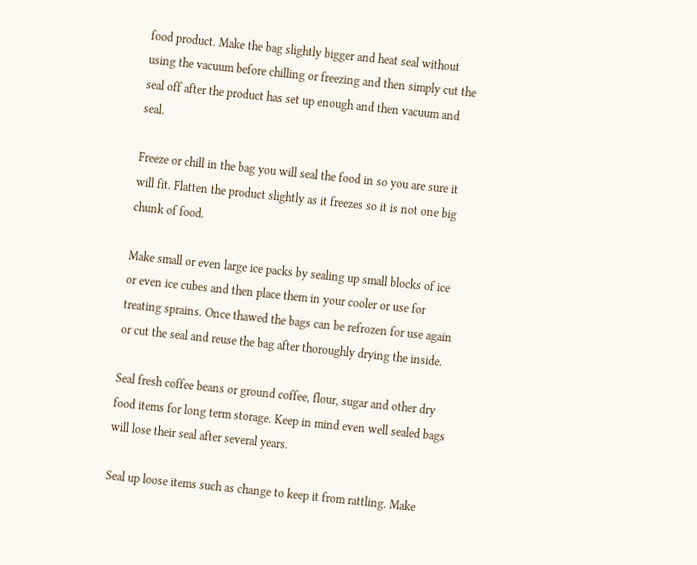food product. Make the bag slightly bigger and heat seal without using the vacuum before chilling or freezing and then simply cut the seal off after the product has set up enough and then vacuum and seal.

Freeze or chill in the bag you will seal the food in so you are sure it will fit. Flatten the product slightly as it freezes so it is not one big chunk of food.

Make small or even large ice packs by sealing up small blocks of ice or even ice cubes and then place them in your cooler or use for treating sprains. Once thawed the bags can be refrozen for use again or cut the seal and reuse the bag after thoroughly drying the inside.

Seal fresh coffee beans or ground coffee, flour, sugar and other dry food items for long term storage. Keep in mind even well sealed bags will lose their seal after several years.

Seal up loose items such as change to keep it from rattling. Make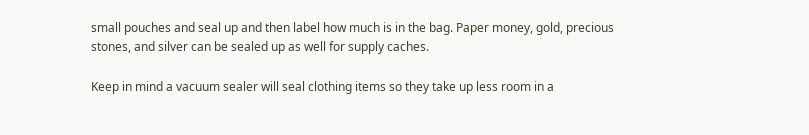small pouches and seal up and then label how much is in the bag. Paper money, gold, precious stones, and silver can be sealed up as well for supply caches.

Keep in mind a vacuum sealer will seal clothing items so they take up less room in a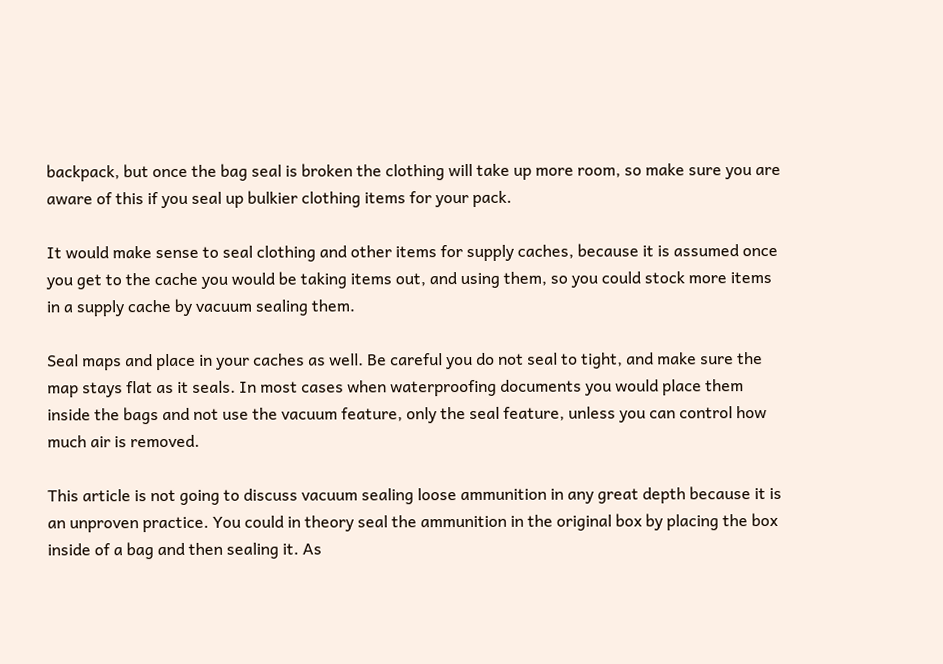backpack, but once the bag seal is broken the clothing will take up more room, so make sure you are aware of this if you seal up bulkier clothing items for your pack.

It would make sense to seal clothing and other items for supply caches, because it is assumed once you get to the cache you would be taking items out, and using them, so you could stock more items in a supply cache by vacuum sealing them.

Seal maps and place in your caches as well. Be careful you do not seal to tight, and make sure the map stays flat as it seals. In most cases when waterproofing documents you would place them inside the bags and not use the vacuum feature, only the seal feature, unless you can control how much air is removed.

This article is not going to discuss vacuum sealing loose ammunition in any great depth because it is an unproven practice. You could in theory seal the ammunition in the original box by placing the box inside of a bag and then sealing it. As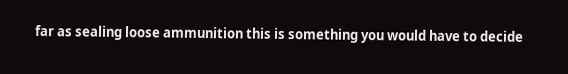far as sealing loose ammunition this is something you would have to decide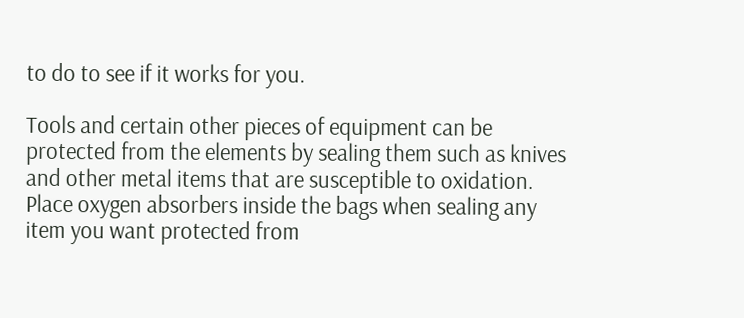to do to see if it works for you.

Tools and certain other pieces of equipment can be protected from the elements by sealing them such as knives and other metal items that are susceptible to oxidation. Place oxygen absorbers inside the bags when sealing any item you want protected from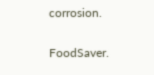corrosion.

FoodSaver.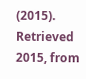(2015). Retrieved 2015, from